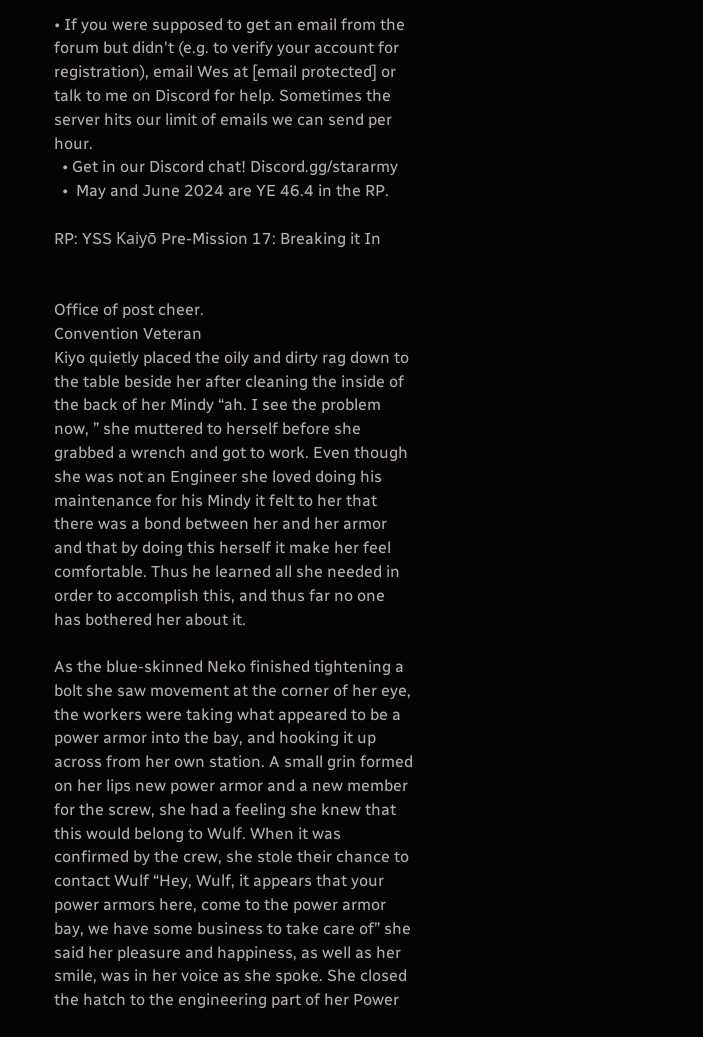• If you were supposed to get an email from the forum but didn't (e.g. to verify your account for registration), email Wes at [email protected] or talk to me on Discord for help. Sometimes the server hits our limit of emails we can send per hour.
  • Get in our Discord chat! Discord.gg/stararmy
  •  May and June 2024 are YE 46.4 in the RP.

RP: YSS Kaiyō Pre-Mission 17: Breaking it In


Office of post cheer.
Convention Veteran
Kiyo quietly placed the oily and dirty rag down to the table beside her after cleaning the inside of the back of her Mindy “ah. I see the problem now, ” she muttered to herself before she grabbed a wrench and got to work. Even though she was not an Engineer she loved doing his maintenance for his Mindy it felt to her that there was a bond between her and her armor and that by doing this herself it make her feel comfortable. Thus he learned all she needed in order to accomplish this, and thus far no one has bothered her about it.

As the blue-skinned Neko finished tightening a bolt she saw movement at the corner of her eye, the workers were taking what appeared to be a power armor into the bay, and hooking it up across from her own station. A small grin formed on her lips new power armor and a new member for the screw, she had a feeling she knew that this would belong to Wulf. When it was confirmed by the crew, she stole their chance to contact Wulf “Hey, Wulf, it appears that your power armors here, come to the power armor bay, we have some business to take care of” she said her pleasure and happiness, as well as her smile, was in her voice as she spoke. She closed the hatch to the engineering part of her Power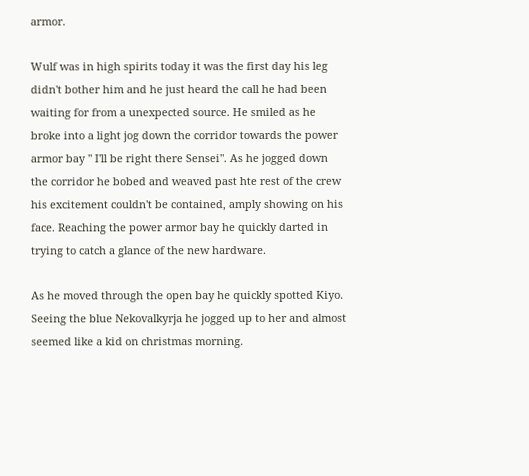armor.

Wulf was in high spirits today it was the first day his leg didn't bother him and he just heard the call he had been waiting for from a unexpected source. He smiled as he broke into a light jog down the corridor towards the power armor bay " I'll be right there Sensei". As he jogged down the corridor he bobed and weaved past hte rest of the crew his excitement couldn't be contained, amply showing on his face. Reaching the power armor bay he quickly darted in trying to catch a glance of the new hardware.

As he moved through the open bay he quickly spotted Kiyo. Seeing the blue Nekovalkyrja he jogged up to her and almost seemed like a kid on christmas morning.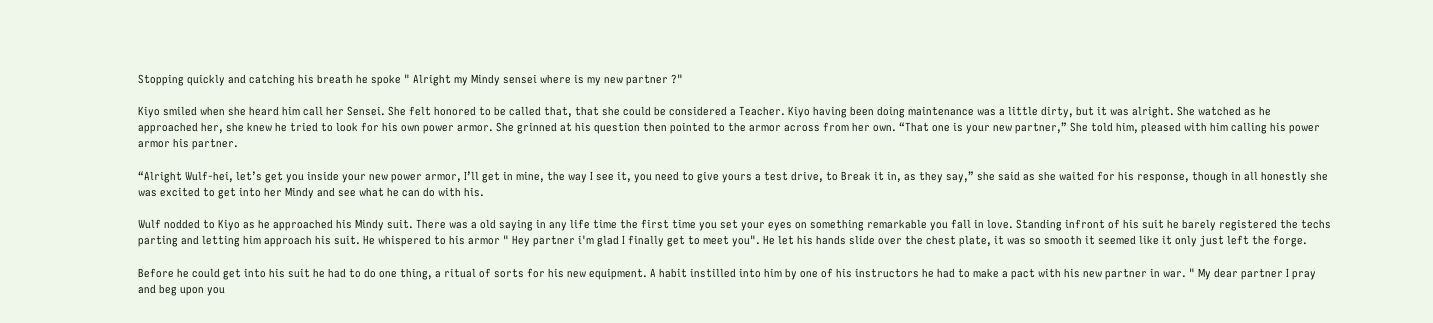Stopping quickly and catching his breath he spoke " Alright my Mindy sensei where is my new partner ?"

Kiyo smiled when she heard him call her Sensei. She felt honored to be called that, that she could be considered a Teacher. Kiyo having been doing maintenance was a little dirty, but it was alright. She watched as he approached her, she knew he tried to look for his own power armor. She grinned at his question then pointed to the armor across from her own. “That one is your new partner,” She told him, pleased with him calling his power armor his partner.

“Alright Wulf-hei, let’s get you inside your new power armor, I’ll get in mine, the way I see it, you need to give yours a test drive, to Break it in, as they say,” she said as she waited for his response, though in all honestly she was excited to get into her Mindy and see what he can do with his.

Wulf nodded to Kiyo as he approached his Mindy suit. There was a old saying in any life time the first time you set your eyes on something remarkable you fall in love. Standing infront of his suit he barely registered the techs parting and letting him approach his suit. He whispered to his armor " Hey partner i'm glad I finally get to meet you". He let his hands slide over the chest plate, it was so smooth it seemed like it only just left the forge.

Before he could get into his suit he had to do one thing, a ritual of sorts for his new equipment. A habit instilled into him by one of his instructors he had to make a pact with his new partner in war. " My dear partner I pray and beg upon you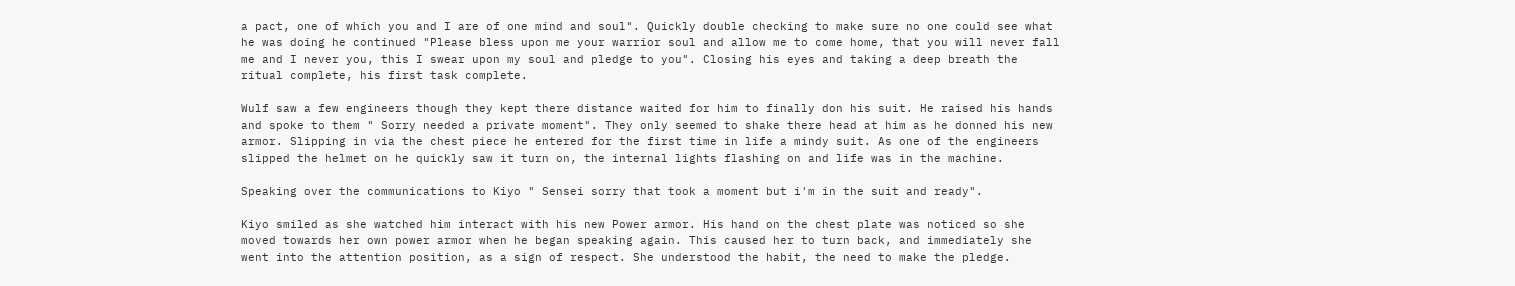a pact, one of which you and I are of one mind and soul". Quickly double checking to make sure no one could see what he was doing he continued "Please bless upon me your warrior soul and allow me to come home, that you will never fall me and I never you, this I swear upon my soul and pledge to you". Closing his eyes and taking a deep breath the ritual complete, his first task complete.

Wulf saw a few engineers though they kept there distance waited for him to finally don his suit. He raised his hands and spoke to them " Sorry needed a private moment". They only seemed to shake there head at him as he donned his new armor. Slipping in via the chest piece he entered for the first time in life a mindy suit. As one of the engineers slipped the helmet on he quickly saw it turn on, the internal lights flashing on and life was in the machine.

Speaking over the communications to Kiyo " Sensei sorry that took a moment but i'm in the suit and ready".

Kiyo smiled as she watched him interact with his new Power armor. His hand on the chest plate was noticed so she moved towards her own power armor when he began speaking again. This caused her to turn back, and immediately she went into the attention position, as a sign of respect. She understood the habit, the need to make the pledge.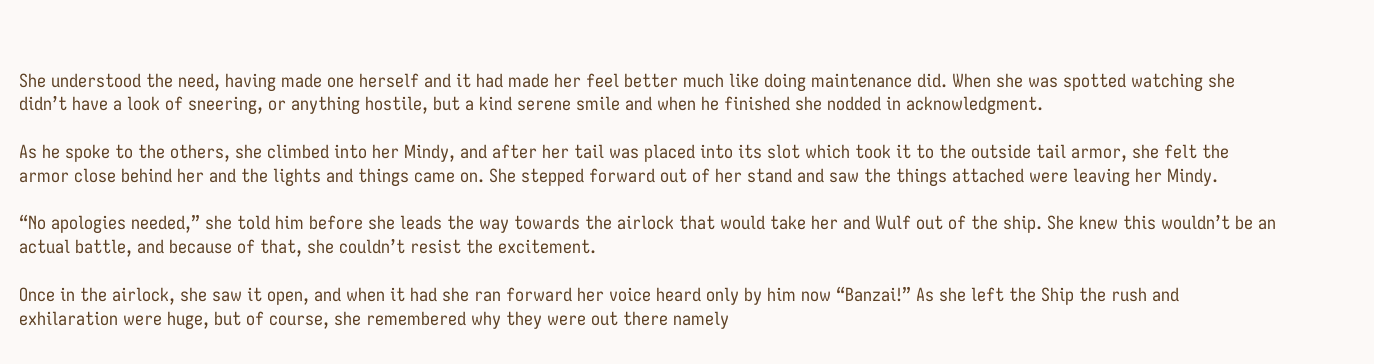She understood the need, having made one herself and it had made her feel better much like doing maintenance did. When she was spotted watching she didn’t have a look of sneering, or anything hostile, but a kind serene smile and when he finished she nodded in acknowledgment.

As he spoke to the others, she climbed into her Mindy, and after her tail was placed into its slot which took it to the outside tail armor, she felt the armor close behind her and the lights and things came on. She stepped forward out of her stand and saw the things attached were leaving her Mindy.

“No apologies needed,” she told him before she leads the way towards the airlock that would take her and Wulf out of the ship. She knew this wouldn’t be an actual battle, and because of that, she couldn’t resist the excitement.

Once in the airlock, she saw it open, and when it had she ran forward her voice heard only by him now “Banzai!” As she left the Ship the rush and exhilaration were huge, but of course, she remembered why they were out there namely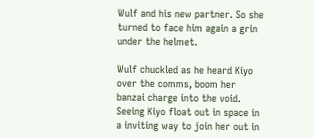Wulf and his new partner. So she turned to face him again a grin under the helmet.

Wulf chuckled as he heard Kiyo over the comms, boom her banzai charge into the void. Seeing Kiyo float out in space in a inviting way to join her out in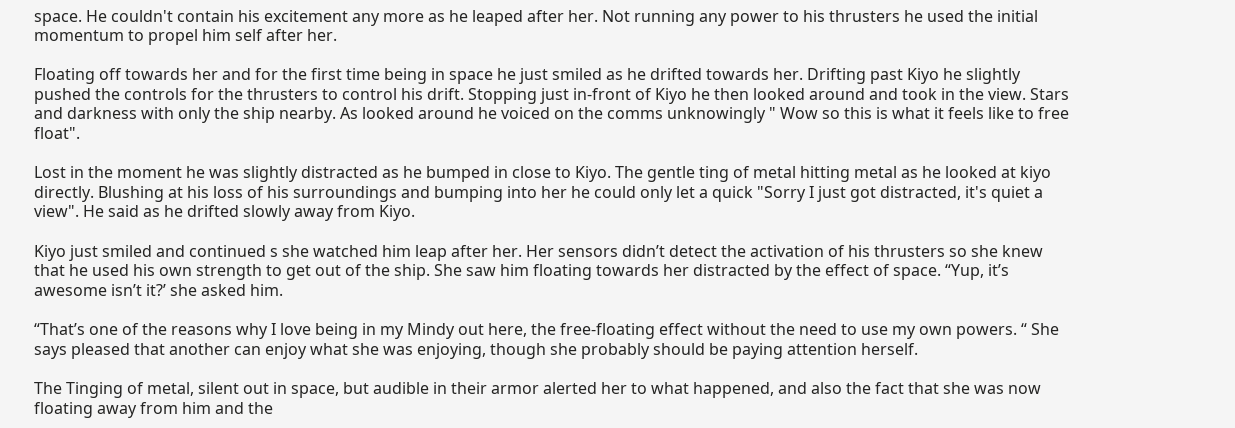space. He couldn't contain his excitement any more as he leaped after her. Not running any power to his thrusters he used the initial momentum to propel him self after her.

Floating off towards her and for the first time being in space he just smiled as he drifted towards her. Drifting past Kiyo he slightly pushed the controls for the thrusters to control his drift. Stopping just in-front of Kiyo he then looked around and took in the view. Stars and darkness with only the ship nearby. As looked around he voiced on the comms unknowingly " Wow so this is what it feels like to free float".

Lost in the moment he was slightly distracted as he bumped in close to Kiyo. The gentle ting of metal hitting metal as he looked at kiyo directly. Blushing at his loss of his surroundings and bumping into her he could only let a quick "Sorry I just got distracted, it's quiet a view". He said as he drifted slowly away from Kiyo.

Kiyo just smiled and continued s she watched him leap after her. Her sensors didn’t detect the activation of his thrusters so she knew that he used his own strength to get out of the ship. She saw him floating towards her distracted by the effect of space. “Yup, it’s awesome isn’t it?’ she asked him.

“That’s one of the reasons why I love being in my Mindy out here, the free-floating effect without the need to use my own powers. “ She says pleased that another can enjoy what she was enjoying, though she probably should be paying attention herself.

The Tinging of metal, silent out in space, but audible in their armor alerted her to what happened, and also the fact that she was now floating away from him and the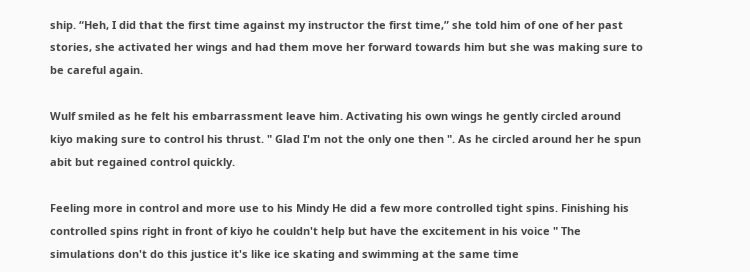ship. “Heh, I did that the first time against my instructor the first time,” she told him of one of her past stories, she activated her wings and had them move her forward towards him but she was making sure to be careful again.

Wulf smiled as he felt his embarrassment leave him. Activating his own wings he gently circled around kiyo making sure to control his thrust. " Glad I'm not the only one then ". As he circled around her he spun abit but regained control quickly.

Feeling more in control and more use to his Mindy He did a few more controlled tight spins. Finishing his controlled spins right in front of kiyo he couldn't help but have the excitement in his voice " The simulations don't do this justice it's like ice skating and swimming at the same time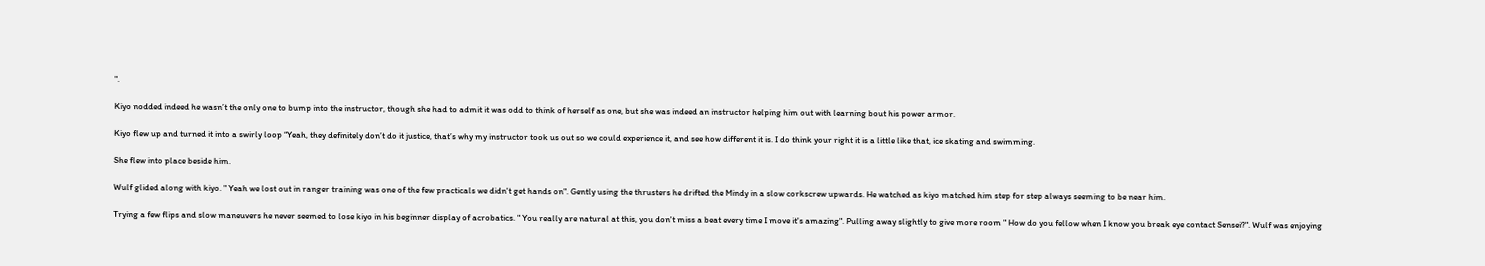".

Kiyo nodded indeed he wasn’t the only one to bump into the instructor, though she had to admit it was odd to think of herself as one, but she was indeed an instructor helping him out with learning bout his power armor.

Kiyo flew up and turned it into a swirly loop “Yeah, they definitely don’t do it justice, that’s why my instructor took us out so we could experience it, and see how different it is. I do think your right it is a little like that, ice skating and swimming.

She flew into place beside him.

Wulf glided along with kiyo. " Yeah we lost out in ranger training was one of the few practicals we didn't get hands on". Gently using the thrusters he drifted the Mindy in a slow corkscrew upwards. He watched as kiyo matched him step for step always seeming to be near him.

Trying a few flips and slow maneuvers he never seemed to lose kiyo in his beginner display of acrobatics. " You really are natural at this, you don't miss a beat every time I move it's amazing". Pulling away slightly to give more room " How do you fellow when I know you break eye contact Sensei?". Wulf was enjoying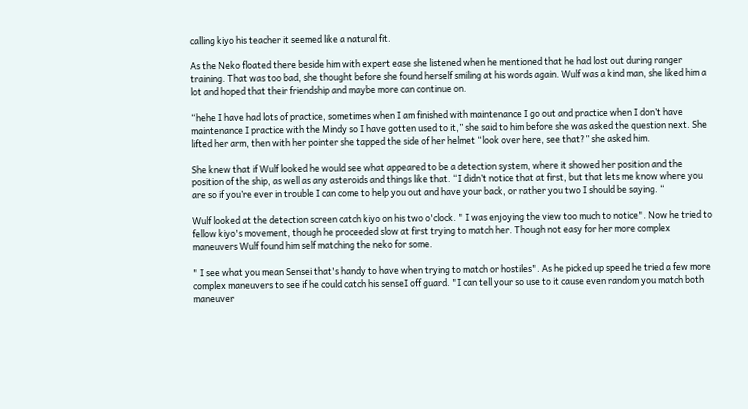calling kiyo his teacher it seemed like a natural fit.

As the Neko floated there beside him with expert ease she listened when he mentioned that he had lost out during ranger training. That was too bad, she thought before she found herself smiling at his words again. Wulf was a kind man, she liked him a lot and hoped that their friendship and maybe more can continue on.

“hehe I have had lots of practice, sometimes when I am finished with maintenance I go out and practice when I don’t have maintenance I practice with the Mindy so I have gotten used to it,” she said to him before she was asked the question next. She lifted her arm, then with her pointer she tapped the side of her helmet “look over here, see that?” she asked him.

She knew that if Wulf looked he would see what appeared to be a detection system, where it showed her position and the position of the ship, as well as any asteroids and things like that. “I didn’t notice that at first, but that lets me know where you are so if you’re ever in trouble I can come to help you out and have your back, or rather you two I should be saying. “

Wulf looked at the detection screen catch kiyo on his two o'clock. " I was enjoying the view too much to notice". Now he tried to fellow kiyo's movement, though he proceeded slow at first trying to match her. Though not easy for her more complex maneuvers Wulf found him self matching the neko for some.

" I see what you mean Sensei that's handy to have when trying to match or hostiles". As he picked up speed he tried a few more complex maneuvers to see if he could catch his senseI off guard. "I can tell your so use to it cause even random you match both maneuver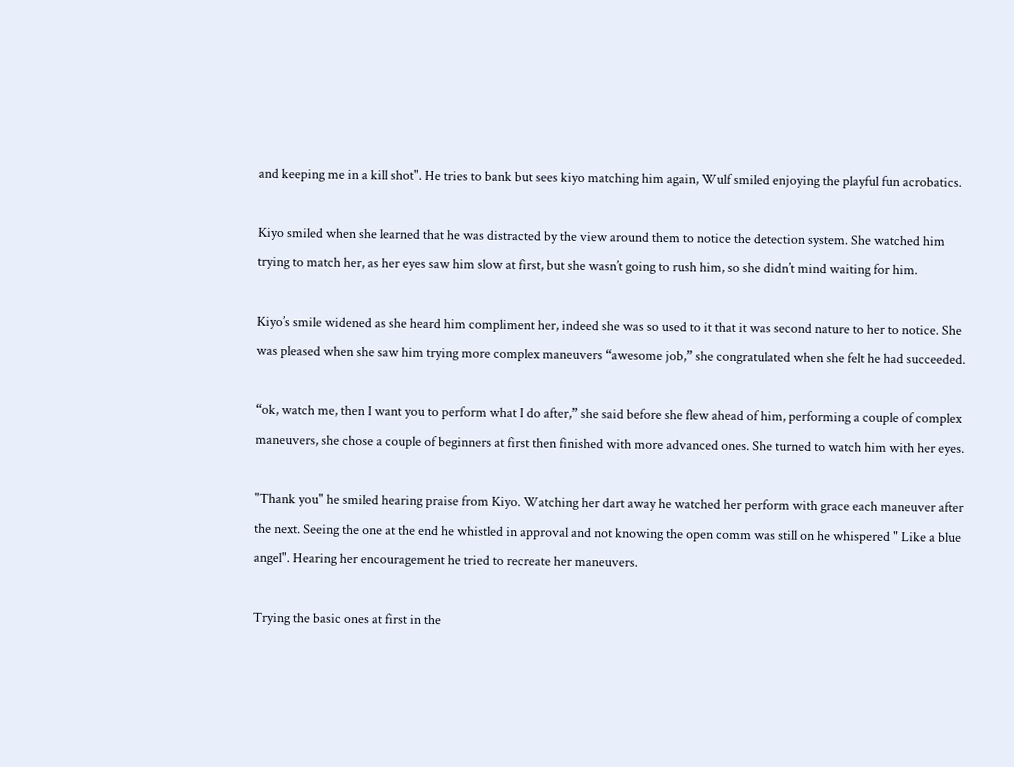and keeping me in a kill shot". He tries to bank but sees kiyo matching him again, Wulf smiled enjoying the playful fun acrobatics.

Kiyo smiled when she learned that he was distracted by the view around them to notice the detection system. She watched him trying to match her, as her eyes saw him slow at first, but she wasn’t going to rush him, so she didn’t mind waiting for him.

Kiyo’s smile widened as she heard him compliment her, indeed she was so used to it that it was second nature to her to notice. She was pleased when she saw him trying more complex maneuvers “awesome job,” she congratulated when she felt he had succeeded.

“ok, watch me, then I want you to perform what I do after,” she said before she flew ahead of him, performing a couple of complex maneuvers, she chose a couple of beginners at first then finished with more advanced ones. She turned to watch him with her eyes.

"Thank you" he smiled hearing praise from Kiyo. Watching her dart away he watched her perform with grace each maneuver after the next. Seeing the one at the end he whistled in approval and not knowing the open comm was still on he whispered " Like a blue angel". Hearing her encouragement he tried to recreate her maneuvers.

Trying the basic ones at first in the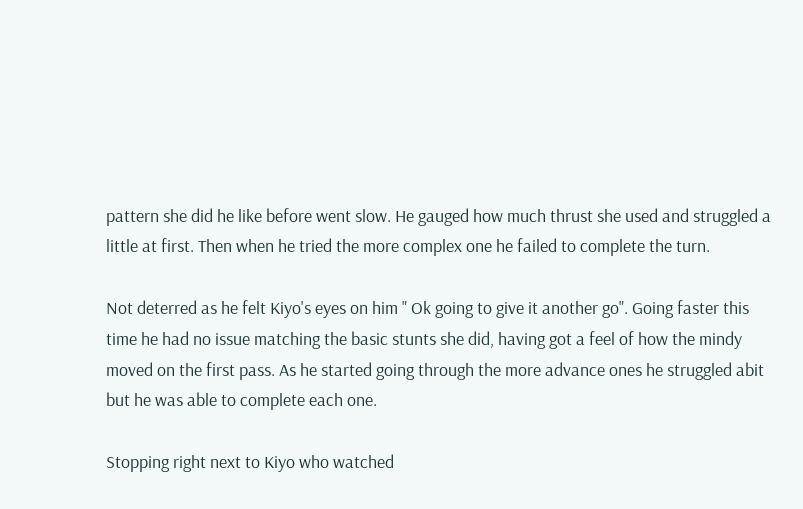pattern she did he like before went slow. He gauged how much thrust she used and struggled a little at first. Then when he tried the more complex one he failed to complete the turn.

Not deterred as he felt Kiyo's eyes on him " Ok going to give it another go". Going faster this time he had no issue matching the basic stunts she did, having got a feel of how the mindy moved on the first pass. As he started going through the more advance ones he struggled abit but he was able to complete each one.

Stopping right next to Kiyo who watched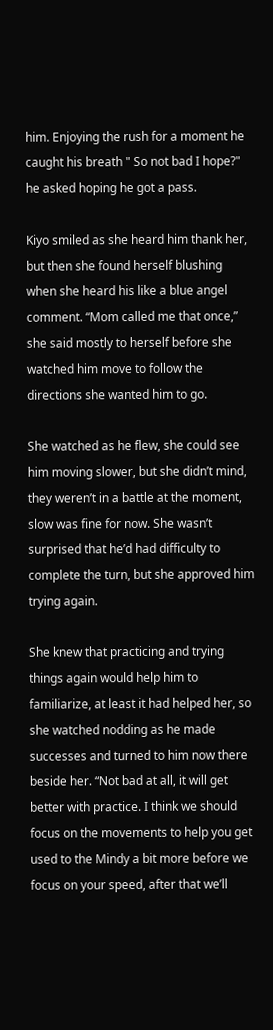him. Enjoying the rush for a moment he caught his breath " So not bad I hope?" he asked hoping he got a pass.

Kiyo smiled as she heard him thank her, but then she found herself blushing when she heard his like a blue angel comment. “Mom called me that once,” she said mostly to herself before she watched him move to follow the directions she wanted him to go.

She watched as he flew, she could see him moving slower, but she didn’t mind, they weren’t in a battle at the moment, slow was fine for now. She wasn’t surprised that he’d had difficulty to complete the turn, but she approved him trying again.

She knew that practicing and trying things again would help him to familiarize, at least it had helped her, so she watched nodding as he made successes and turned to him now there beside her. “Not bad at all, it will get better with practice. I think we should focus on the movements to help you get used to the Mindy a bit more before we focus on your speed, after that we’ll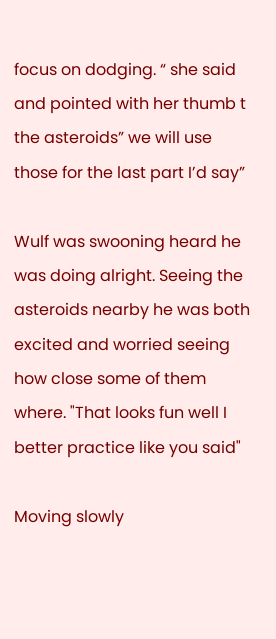focus on dodging. “ she said and pointed with her thumb t the asteroids” we will use those for the last part I’d say”

Wulf was swooning heard he was doing alright. Seeing the asteroids nearby he was both excited and worried seeing how close some of them where. "That looks fun well I better practice like you said"

Moving slowly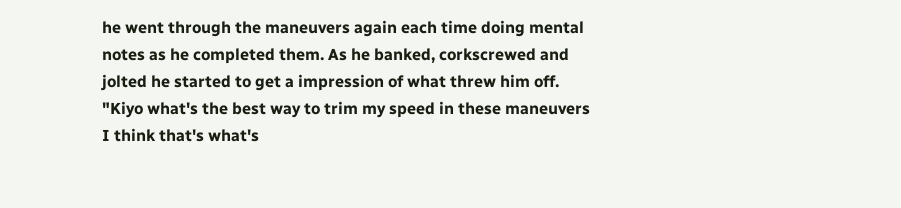he went through the maneuvers again each time doing mental notes as he completed them. As he banked, corkscrewed and jolted he started to get a impression of what threw him off. "Kiyo what's the best way to trim my speed in these maneuvers I think that's what's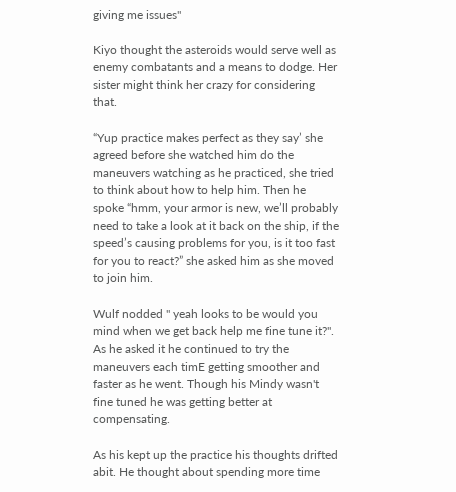giving me issues"

Kiyo thought the asteroids would serve well as enemy combatants and a means to dodge. Her sister might think her crazy for considering that.

“Yup practice makes perfect as they say’ she agreed before she watched him do the maneuvers watching as he practiced, she tried to think about how to help him. Then he spoke “hmm, your armor is new, we’ll probably need to take a look at it back on the ship, if the speed’s causing problems for you, is it too fast for you to react?” she asked him as she moved to join him.

Wulf nodded " yeah looks to be would you mind when we get back help me fine tune it?". As he asked it he continued to try the maneuvers each timE getting smoother and faster as he went. Though his Mindy wasn't fine tuned he was getting better at compensating.

As his kept up the practice his thoughts drifted abit. He thought about spending more time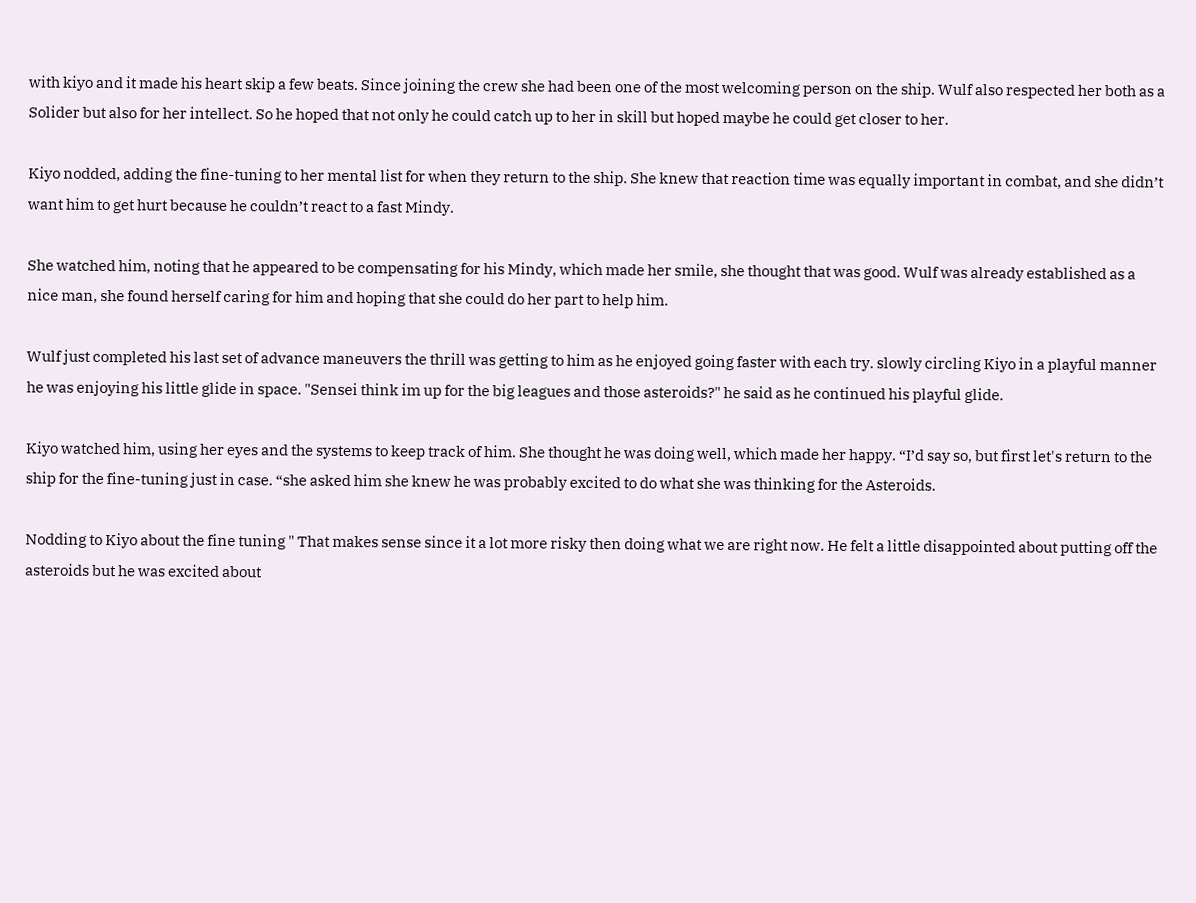with kiyo and it made his heart skip a few beats. Since joining the crew she had been one of the most welcoming person on the ship. Wulf also respected her both as a Solider but also for her intellect. So he hoped that not only he could catch up to her in skill but hoped maybe he could get closer to her.

Kiyo nodded, adding the fine-tuning to her mental list for when they return to the ship. She knew that reaction time was equally important in combat, and she didn’t want him to get hurt because he couldn’t react to a fast Mindy.

She watched him, noting that he appeared to be compensating for his Mindy, which made her smile, she thought that was good. Wulf was already established as a nice man, she found herself caring for him and hoping that she could do her part to help him.

Wulf just completed his last set of advance maneuvers the thrill was getting to him as he enjoyed going faster with each try. slowly circling Kiyo in a playful manner he was enjoying his little glide in space. "Sensei think im up for the big leagues and those asteroids?" he said as he continued his playful glide.

Kiyo watched him, using her eyes and the systems to keep track of him. She thought he was doing well, which made her happy. “I’d say so, but first let's return to the ship for the fine-tuning just in case. “she asked him she knew he was probably excited to do what she was thinking for the Asteroids.

Nodding to Kiyo about the fine tuning " That makes sense since it a lot more risky then doing what we are right now. He felt a little disappointed about putting off the asteroids but he was excited about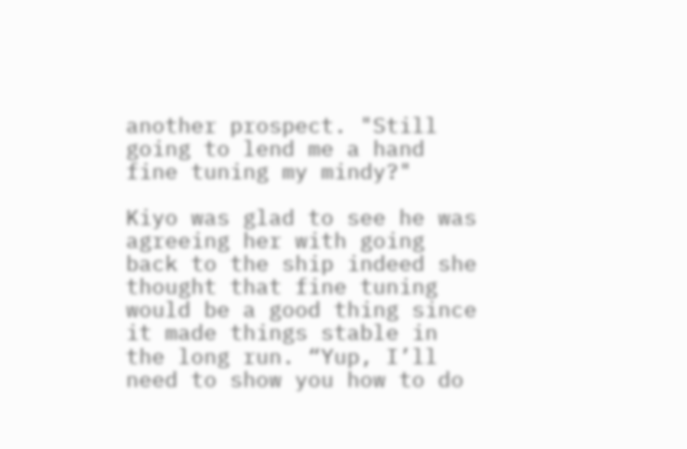another prospect. "Still going to lend me a hand fine tuning my mindy?"

Kiyo was glad to see he was agreeing her with going back to the ship indeed she thought that fine tuning would be a good thing since it made things stable in the long run. “Yup, I’ll need to show you how to do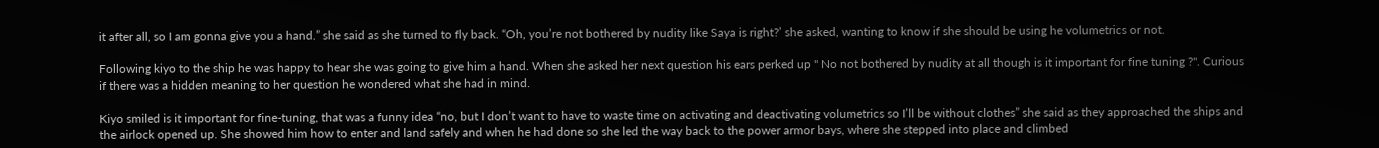it after all, so I am gonna give you a hand.” she said as she turned to fly back. “Oh, you’re not bothered by nudity like Saya is right?’ she asked, wanting to know if she should be using he volumetrics or not.

Following kiyo to the ship he was happy to hear she was going to give him a hand. When she asked her next question his ears perked up " No not bothered by nudity at all though is it important for fine tuning ?". Curious if there was a hidden meaning to her question he wondered what she had in mind.

Kiyo smiled is it important for fine-tuning, that was a funny idea “no, but I don’t want to have to waste time on activating and deactivating volumetrics so I’ll be without clothes” she said as they approached the ships and the airlock opened up. She showed him how to enter and land safely and when he had done so she led the way back to the power armor bays, where she stepped into place and climbed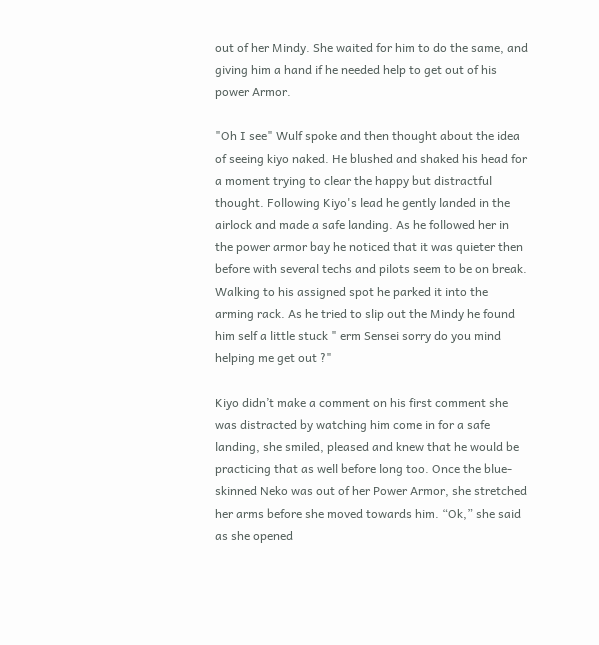out of her Mindy. She waited for him to do the same, and giving him a hand if he needed help to get out of his power Armor.

"Oh I see" Wulf spoke and then thought about the idea of seeing kiyo naked. He blushed and shaked his head for a moment trying to clear the happy but distractful thought. Following Kiyo's lead he gently landed in the airlock and made a safe landing. As he followed her in the power armor bay he noticed that it was quieter then before with several techs and pilots seem to be on break. Walking to his assigned spot he parked it into the arming rack. As he tried to slip out the Mindy he found him self a little stuck " erm Sensei sorry do you mind helping me get out ?"

Kiyo didn’t make a comment on his first comment she was distracted by watching him come in for a safe landing, she smiled, pleased and knew that he would be practicing that as well before long too. Once the blue-skinned Neko was out of her Power Armor, she stretched her arms before she moved towards him. “Ok,” she said as she opened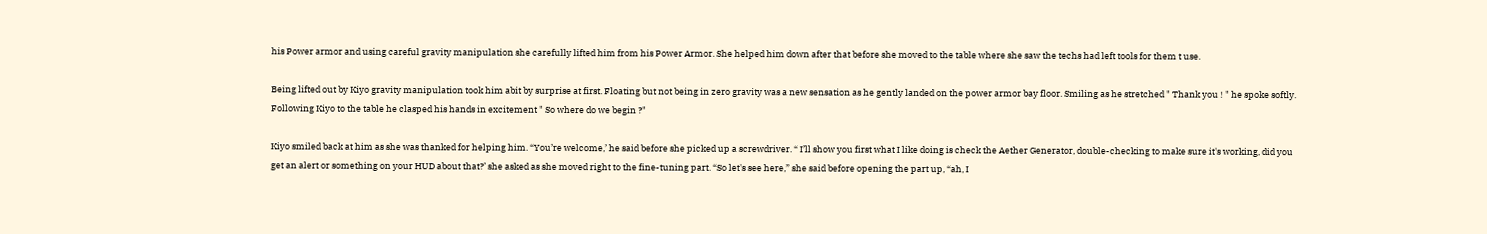his Power armor and using careful gravity manipulation she carefully lifted him from his Power Armor. She helped him down after that before she moved to the table where she saw the techs had left tools for them t use.

Being lifted out by Kiyo gravity manipulation took him abit by surprise at first. Floating but not being in zero gravity was a new sensation as he gently landed on the power armor bay floor. Smiling as he stretched " Thank you ! " he spoke softly. Following Kiyo to the table he clasped his hands in excitement " So where do we begin ?"

Kiyo smiled back at him as she was thanked for helping him. “You’re welcome,’ he said before she picked up a screwdriver. “ I’ll show you first what I like doing is check the Aether Generator, double-checking to make sure it's working, did you get an alert or something on your HUD about that?’ she asked as she moved right to the fine-tuning part. “So let's see here,” she said before opening the part up, “ah, I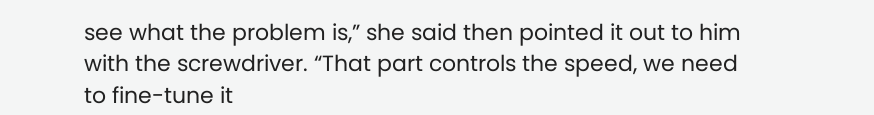see what the problem is,” she said then pointed it out to him with the screwdriver. “That part controls the speed, we need to fine-tune it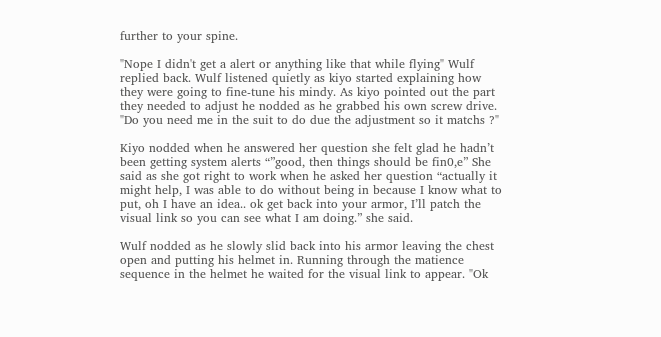further to your spine.

"Nope I didn't get a alert or anything like that while flying" Wulf replied back. Wulf listened quietly as kiyo started explaining how they were going to fine-tune his mindy. As kiyo pointed out the part they needed to adjust he nodded as he grabbed his own screw drive. "Do you need me in the suit to do due the adjustment so it matchs ?"

Kiyo nodded when he answered her question she felt glad he hadn’t been getting system alerts “”good, then things should be fin0,e” She said as she got right to work when he asked her question “actually it might help, I was able to do without being in because I know what to put, oh I have an idea.. ok get back into your armor, I’ll patch the visual link so you can see what I am doing.” she said.

Wulf nodded as he slowly slid back into his armor leaving the chest open and putting his helmet in. Running through the matience sequence in the helmet he waited for the visual link to appear. "Ok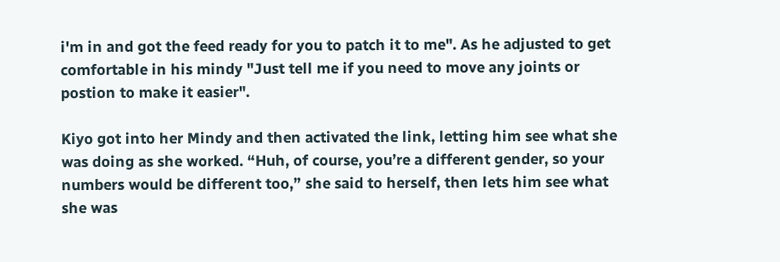i'm in and got the feed ready for you to patch it to me". As he adjusted to get comfortable in his mindy "Just tell me if you need to move any joints or postion to make it easier".

Kiyo got into her Mindy and then activated the link, letting him see what she was doing as she worked. “Huh, of course, you’re a different gender, so your numbers would be different too,” she said to herself, then lets him see what she was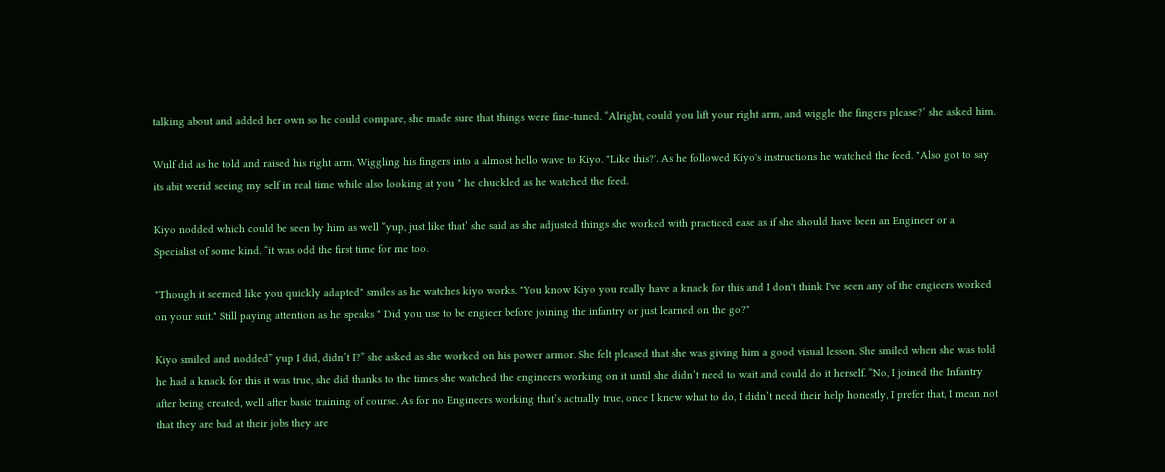talking about and added her own so he could compare, she made sure that things were fine-tuned. “Alright, could you lift your right arm, and wiggle the fingers please?’ she asked him.

Wulf did as he told and raised his right arm. Wiggling his fingers into a almost hello wave to Kiyo. "Like this?'. As he followed Kiyo's instructions he watched the feed. "Also got to say its abit werid seeing my self in real time while also looking at you " he chuckled as he watched the feed.

Kiyo nodded which could be seen by him as well “yup, just like that’ she said as she adjusted things she worked with practiced ease as if she should have been an Engineer or a Specialist of some kind. “it was odd the first time for me too.

"Though it seemed like you quickly adapted" smiles as he watches kiyo works. "You know Kiyo you really have a knack for this and I don't think I've seen any of the engieers worked on your suit." Still paying attention as he speaks " Did you use to be engieer before joining the infantry or just learned on the go?"

Kiyo smiled and nodded” yup I did, didn’t I?” she asked as she worked on his power armor. She felt pleased that she was giving him a good visual lesson. She smiled when she was told he had a knack for this it was true, she did thanks to the times she watched the engineers working on it until she didn’t need to wait and could do it herself. “No, I joined the Infantry after being created, well after basic training of course. As for no Engineers working that’s actually true, once I knew what to do, I didn’t need their help honestly, I prefer that, I mean not that they are bad at their jobs they are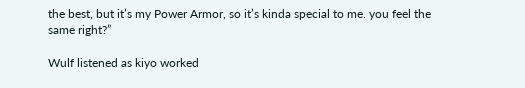the best, but it’s my Power Armor, so it’s kinda special to me. you feel the same right?”

Wulf listened as kiyo worked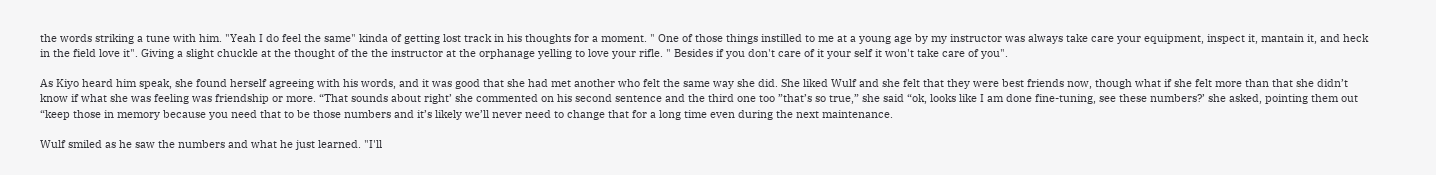the words striking a tune with him. "Yeah I do feel the same" kinda of getting lost track in his thoughts for a moment. " One of those things instilled to me at a young age by my instructor was always take care your equipment, inspect it, mantain it, and heck in the field love it". Giving a slight chuckle at the thought of the the instructor at the orphanage yelling to love your rifle. " Besides if you don't care of it your self it won't take care of you".

As Kiyo heard him speak, she found herself agreeing with his words, and it was good that she had met another who felt the same way she did. She liked Wulf and she felt that they were best friends now, though what if she felt more than that she didn’t know if what she was feeling was friendship or more. “That sounds about right’ she commented on his second sentence and the third one too ”that’s so true,” she said “ok, looks like I am done fine-tuning, see these numbers?’ she asked, pointing them out “keep those in memory because you need that to be those numbers and it’s likely we’ll never need to change that for a long time even during the next maintenance.

Wulf smiled as he saw the numbers and what he just learned. "I'll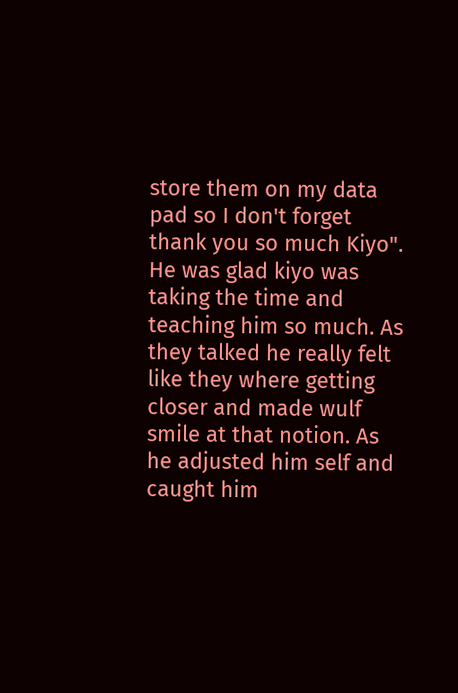store them on my data pad so I don't forget thank you so much Kiyo". He was glad kiyo was taking the time and teaching him so much. As they talked he really felt like they where getting closer and made wulf smile at that notion. As he adjusted him self and caught him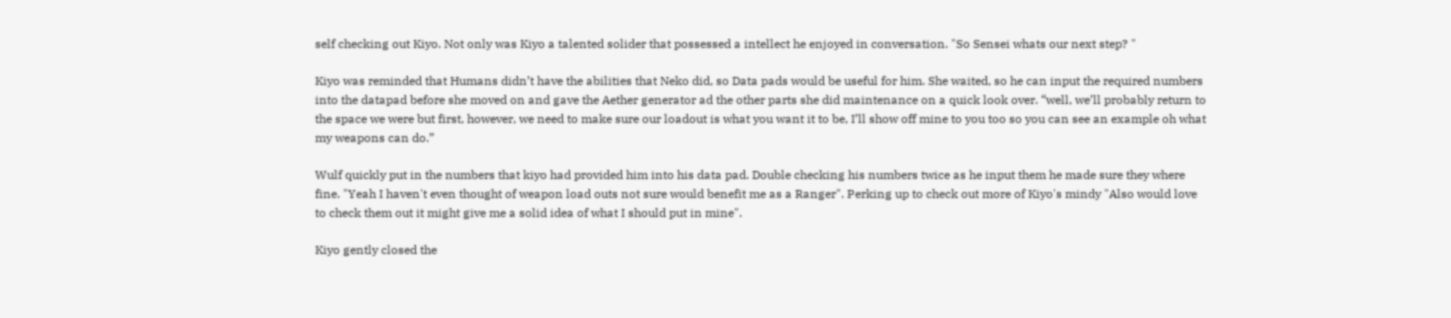self checking out Kiyo. Not only was Kiyo a talented solider that possessed a intellect he enjoyed in conversation. "So Sensei whats our next step? "

Kiyo was reminded that Humans didn’t have the abilities that Neko did, so Data pads would be useful for him. She waited, so he can input the required numbers into the datapad before she moved on and gave the Aether generator ad the other parts she did maintenance on a quick look over. “well, we’ll probably return to the space we were but first, however, we need to make sure our loadout is what you want it to be, I’ll show off mine to you too so you can see an example oh what my weapons can do.”

Wulf quickly put in the numbers that kiyo had provided him into his data pad. Double checking his numbers twice as he input them he made sure they where fine. "Yeah I haven't even thought of weapon load outs not sure would benefit me as a Ranger". Perking up to check out more of Kiyo's mindy "Also would love to check them out it might give me a solid idea of what I should put in mine".

Kiyo gently closed the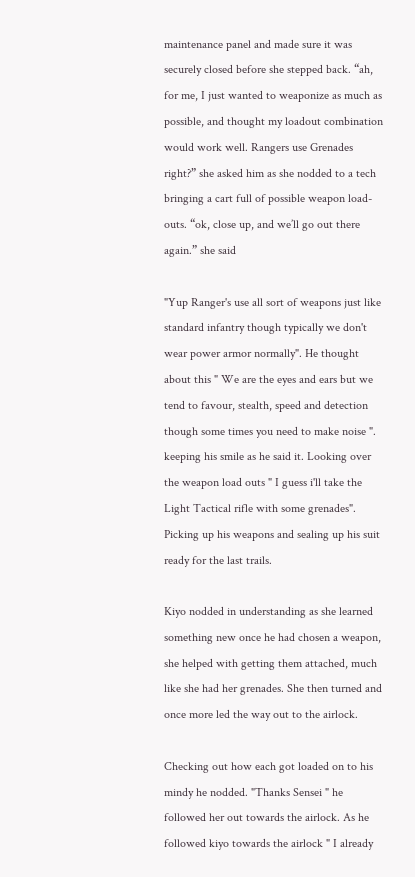maintenance panel and made sure it was securely closed before she stepped back. “ah, for me, I just wanted to weaponize as much as possible, and thought my loadout combination would work well. Rangers use Grenades right?” she asked him as she nodded to a tech bringing a cart full of possible weapon load-outs. “ok, close up, and we’ll go out there again.” she said

"Yup Ranger's use all sort of weapons just like standard infantry though typically we don't wear power armor normally". He thought about this " We are the eyes and ears but we tend to favour, stealth, speed and detection though some times you need to make noise ". keeping his smile as he said it. Looking over the weapon load outs " I guess i'll take the Light Tactical rifle with some grenades". Picking up his weapons and sealing up his suit ready for the last trails.

Kiyo nodded in understanding as she learned something new once he had chosen a weapon, she helped with getting them attached, much like she had her grenades. She then turned and once more led the way out to the airlock.

Checking out how each got loaded on to his mindy he nodded. "Thanks Sensei " he followed her out towards the airlock. As he followed kiyo towards the airlock " I already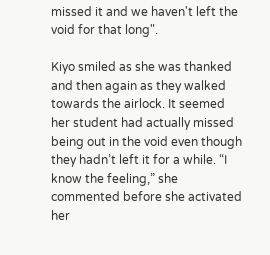missed it and we haven't left the void for that long".

Kiyo smiled as she was thanked and then again as they walked towards the airlock. It seemed her student had actually missed being out in the void even though they hadn’t left it for a while. “I know the feeling,” she commented before she activated her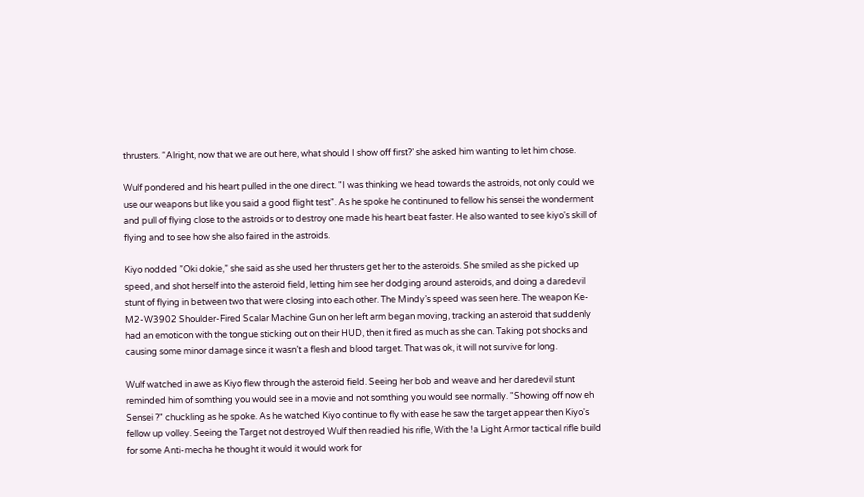thrusters. “Alright, now that we are out here, what should I show off first?’ she asked him wanting to let him chose.

Wulf pondered and his heart pulled in the one direct. "I was thinking we head towards the astroids, not only could we use our weapons but like you said a good flight test". As he spoke he continuned to fellow his sensei the wonderment and pull of flying close to the astroids or to destroy one made his heart beat faster. He also wanted to see kiyo's skill of flying and to see how she also faired in the astroids.

Kiyo nodded ”Oki dokie,” she said as she used her thrusters get her to the asteroids. She smiled as she picked up speed, and shot herself into the asteroid field, letting him see her dodging around asteroids, and doing a daredevil stunt of flying in between two that were closing into each other. The Mindy’s speed was seen here. The weapon Ke-M2-W3902 Shoulder-Fired Scalar Machine Gun on her left arm began moving, tracking an asteroid that suddenly had an emoticon with the tongue sticking out on their HUD, then it fired as much as she can. Taking pot shocks and causing some minor damage since it wasn’t a flesh and blood target. That was ok, it will not survive for long.

Wulf watched in awe as Kiyo flew through the asteroid field. Seeing her bob and weave and her daredevil stunt reminded him of somthing you would see in a movie and not somthing you would see normally. "Showing off now eh Sensei ?" chuckling as he spoke. As he watched Kiyo continue to fly with ease he saw the target appear then Kiyo's fellow up volley. Seeing the Target not destroyed Wulf then readied his rifle, With the !a Light Armor tactical rifle build for some Anti-mecha he thought it would it would work for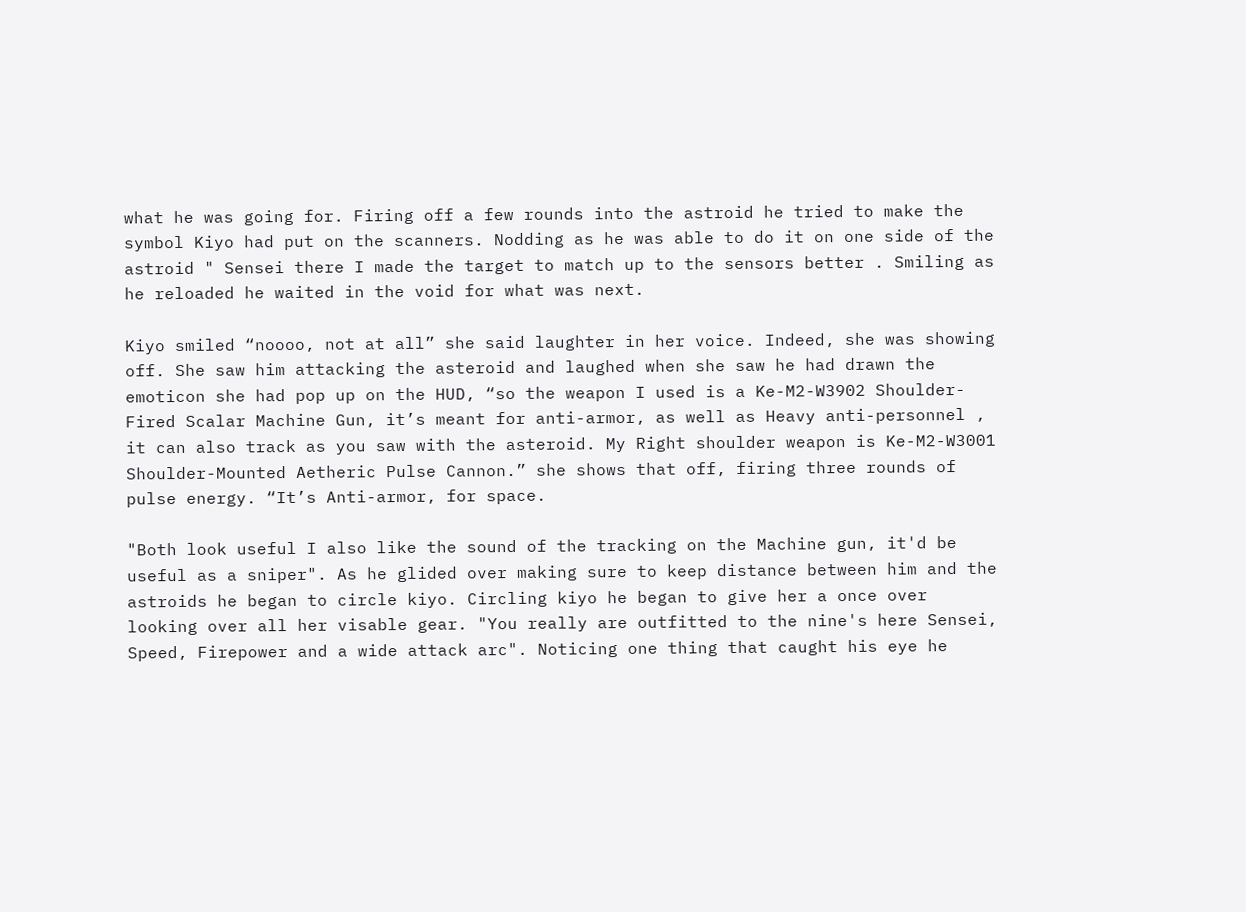what he was going for. Firing off a few rounds into the astroid he tried to make the symbol Kiyo had put on the scanners. Nodding as he was able to do it on one side of the astroid " Sensei there I made the target to match up to the sensors better . Smiling as he reloaded he waited in the void for what was next.

Kiyo smiled “noooo, not at all” she said laughter in her voice. Indeed, she was showing off. She saw him attacking the asteroid and laughed when she saw he had drawn the emoticon she had pop up on the HUD, “so the weapon I used is a Ke-M2-W3902 Shoulder-Fired Scalar Machine Gun, it’s meant for anti-armor, as well as Heavy anti-personnel , it can also track as you saw with the asteroid. My Right shoulder weapon is Ke-M2-W3001 Shoulder-Mounted Aetheric Pulse Cannon.” she shows that off, firing three rounds of pulse energy. “It’s Anti-armor, for space.

"Both look useful I also like the sound of the tracking on the Machine gun, it'd be useful as a sniper". As he glided over making sure to keep distance between him and the astroids he began to circle kiyo. Circling kiyo he began to give her a once over looking over all her visable gear. "You really are outfitted to the nine's here Sensei, Speed, Firepower and a wide attack arc". Noticing one thing that caught his eye he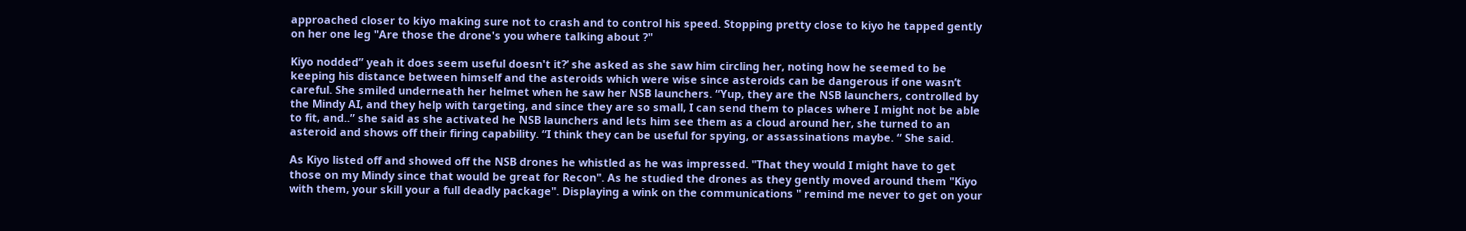approached closer to kiyo making sure not to crash and to control his speed. Stopping pretty close to kiyo he tapped gently on her one leg "Are those the drone's you where talking about ?"

Kiyo nodded” yeah it does seem useful doesn't it?’ she asked as she saw him circling her, noting how he seemed to be keeping his distance between himself and the asteroids which were wise since asteroids can be dangerous if one wasn’t careful. She smiled underneath her helmet when he saw her NSB launchers. “Yup, they are the NSB launchers, controlled by the Mindy AI, and they help with targeting, and since they are so small, I can send them to places where I might not be able to fit, and..” she said as she activated he NSB launchers and lets him see them as a cloud around her, she turned to an asteroid and shows off their firing capability. “I think they can be useful for spying, or assassinations maybe. “ She said.

As Kiyo listed off and showed off the NSB drones he whistled as he was impressed. "That they would I might have to get those on my Mindy since that would be great for Recon". As he studied the drones as they gently moved around them "Kiyo with them, your skill your a full deadly package". Displaying a wink on the communications " remind me never to get on your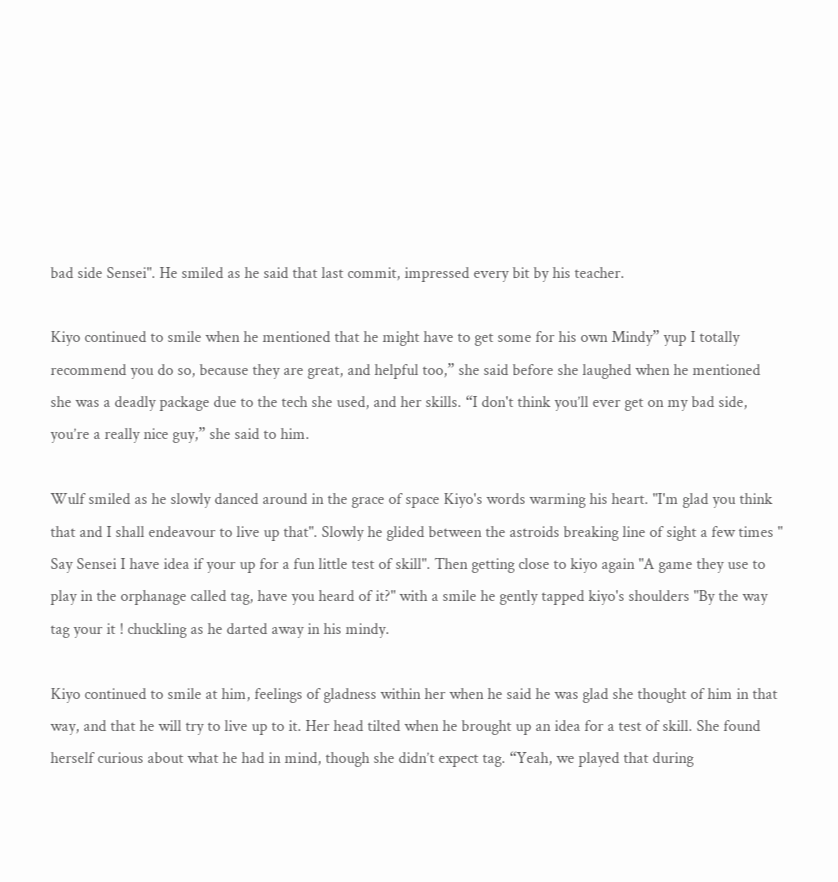bad side Sensei". He smiled as he said that last commit, impressed every bit by his teacher.

Kiyo continued to smile when he mentioned that he might have to get some for his own Mindy” yup I totally recommend you do so, because they are great, and helpful too,” she said before she laughed when he mentioned she was a deadly package due to the tech she used, and her skills. “I don't think you’ll ever get on my bad side, you’re a really nice guy,” she said to him.

Wulf smiled as he slowly danced around in the grace of space Kiyo's words warming his heart. "I'm glad you think that and I shall endeavour to live up that". Slowly he glided between the astroids breaking line of sight a few times " Say Sensei I have idea if your up for a fun little test of skill". Then getting close to kiyo again "A game they use to play in the orphanage called tag, have you heard of it?" with a smile he gently tapped kiyo's shoulders "By the way tag your it ! chuckling as he darted away in his mindy.

Kiyo continued to smile at him, feelings of gladness within her when he said he was glad she thought of him in that way, and that he will try to live up to it. Her head tilted when he brought up an idea for a test of skill. She found herself curious about what he had in mind, though she didn’t expect tag. “Yeah, we played that during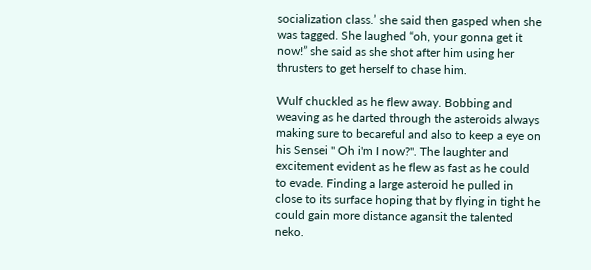socialization class.’ she said then gasped when she was tagged. She laughed “oh, your gonna get it now!” she said as she shot after him using her thrusters to get herself to chase him.

Wulf chuckled as he flew away. Bobbing and weaving as he darted through the asteroids always making sure to becareful and also to keep a eye on his Sensei " Oh i'm I now?". The laughter and excitement evident as he flew as fast as he could to evade. Finding a large asteroid he pulled in close to its surface hoping that by flying in tight he could gain more distance agansit the talented neko.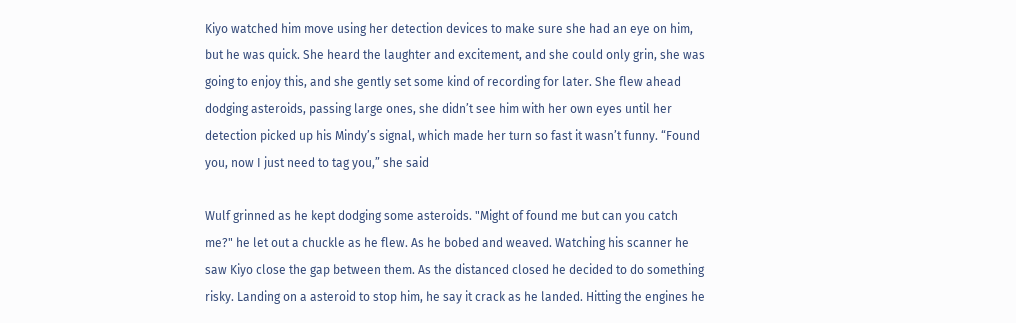Kiyo watched him move using her detection devices to make sure she had an eye on him, but he was quick. She heard the laughter and excitement, and she could only grin, she was going to enjoy this, and she gently set some kind of recording for later. She flew ahead dodging asteroids, passing large ones, she didn’t see him with her own eyes until her detection picked up his Mindy’s signal, which made her turn so fast it wasn’t funny. “Found you, now I just need to tag you,” she said

Wulf grinned as he kept dodging some asteroids. "Might of found me but can you catch me?" he let out a chuckle as he flew. As he bobed and weaved. Watching his scanner he saw Kiyo close the gap between them. As the distanced closed he decided to do something risky. Landing on a asteroid to stop him, he say it crack as he landed. Hitting the engines he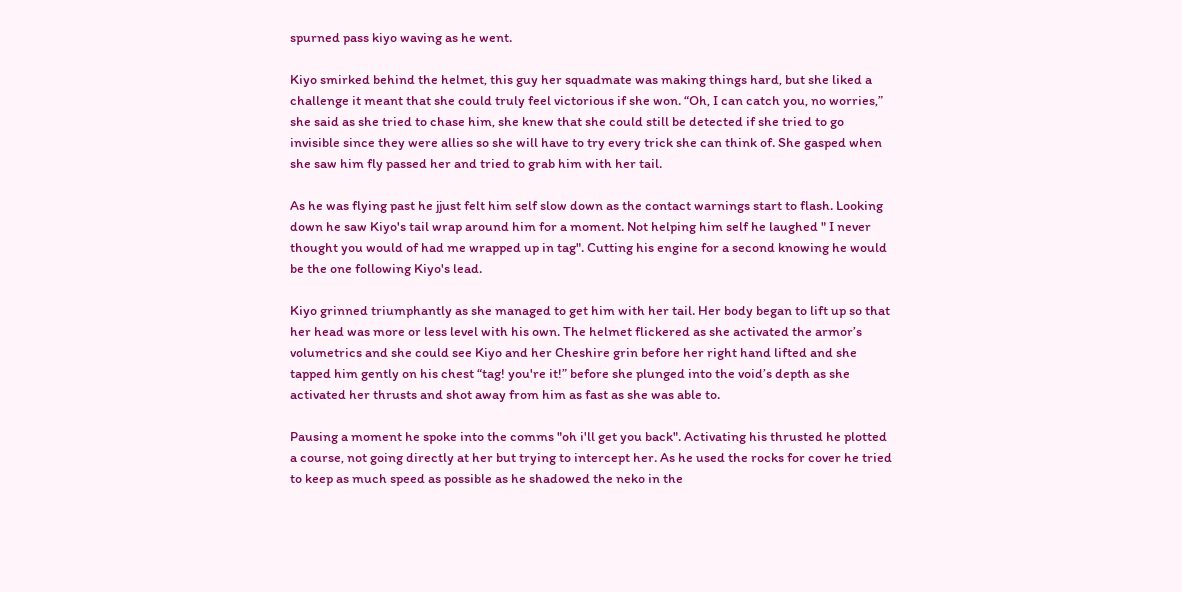spurned pass kiyo waving as he went.

Kiyo smirked behind the helmet, this guy her squadmate was making things hard, but she liked a challenge it meant that she could truly feel victorious if she won. “Oh, I can catch you, no worries,” she said as she tried to chase him, she knew that she could still be detected if she tried to go invisible since they were allies so she will have to try every trick she can think of. She gasped when she saw him fly passed her and tried to grab him with her tail.

As he was flying past he jjust felt him self slow down as the contact warnings start to flash. Looking down he saw Kiyo's tail wrap around him for a moment. Not helping him self he laughed " I never thought you would of had me wrapped up in tag". Cutting his engine for a second knowing he would be the one following Kiyo's lead.

Kiyo grinned triumphantly as she managed to get him with her tail. Her body began to lift up so that her head was more or less level with his own. The helmet flickered as she activated the armor’s volumetrics and she could see Kiyo and her Cheshire grin before her right hand lifted and she tapped him gently on his chest “tag! you're it!” before she plunged into the void’s depth as she activated her thrusts and shot away from him as fast as she was able to.

Pausing a moment he spoke into the comms "oh i'll get you back". Activating his thrusted he plotted a course, not going directly at her but trying to intercept her. As he used the rocks for cover he tried to keep as much speed as possible as he shadowed the neko in the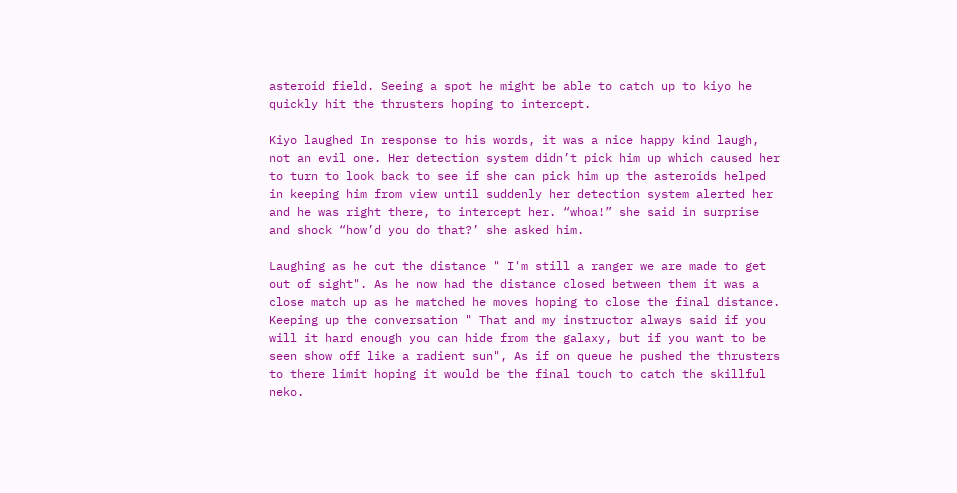asteroid field. Seeing a spot he might be able to catch up to kiyo he quickly hit the thrusters hoping to intercept.

Kiyo laughed In response to his words, it was a nice happy kind laugh, not an evil one. Her detection system didn’t pick him up which caused her to turn to look back to see if she can pick him up the asteroids helped in keeping him from view until suddenly her detection system alerted her and he was right there, to intercept her. “whoa!” she said in surprise and shock “how’d you do that?’ she asked him.

Laughing as he cut the distance " I'm still a ranger we are made to get out of sight". As he now had the distance closed between them it was a close match up as he matched he moves hoping to close the final distance. Keeping up the conversation " That and my instructor always said if you will it hard enough you can hide from the galaxy, but if you want to be seen show off like a radient sun", As if on queue he pushed the thrusters to there limit hoping it would be the final touch to catch the skillful neko.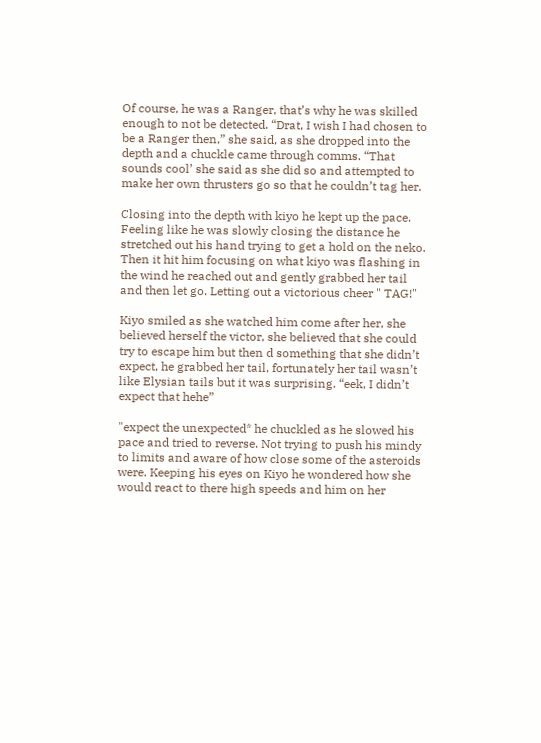Of course, he was a Ranger, that’s why he was skilled enough to not be detected. “Drat, I wish I had chosen to be a Ranger then,” she said, as she dropped into the depth and a chuckle came through comms. “That sounds cool’ she said as she did so and attempted to make her own thrusters go so that he couldn’t tag her.

Closing into the depth with kiyo he kept up the pace. Feeling like he was slowly closing the distance he stretched out his hand trying to get a hold on the neko. Then it hit him focusing on what kiyo was flashing in the wind he reached out and gently grabbed her tail and then let go. Letting out a victorious cheer " TAG!"

Kiyo smiled as she watched him come after her, she believed herself the victor, she believed that she could try to escape him but then d something that she didn’t expect, he grabbed her tail, fortunately her tail wasn’t like Elysian tails but it was surprising. “eek, I didn’t expect that hehe”

"expect the unexpected* he chuckled as he slowed his pace and tried to reverse. Not trying to push his mindy to limits and aware of how close some of the asteroids were. Keeping his eyes on Kiyo he wondered how she would react to there high speeds and him on her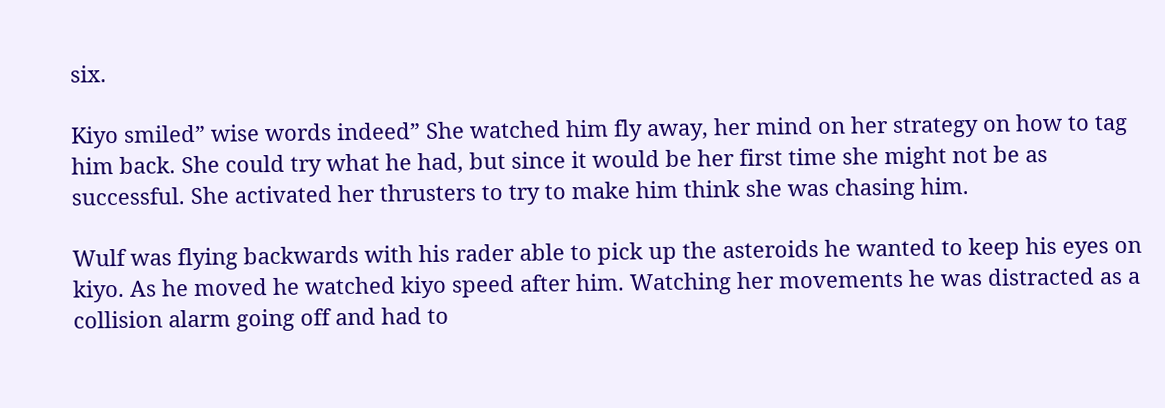six.

Kiyo smiled” wise words indeed” She watched him fly away, her mind on her strategy on how to tag him back. She could try what he had, but since it would be her first time she might not be as successful. She activated her thrusters to try to make him think she was chasing him.

Wulf was flying backwards with his rader able to pick up the asteroids he wanted to keep his eyes on kiyo. As he moved he watched kiyo speed after him. Watching her movements he was distracted as a collision alarm going off and had to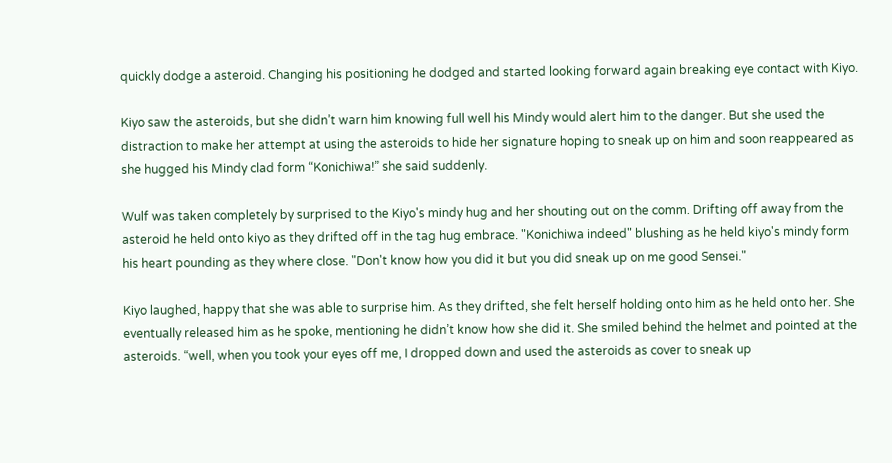quickly dodge a asteroid. Changing his positioning he dodged and started looking forward again breaking eye contact with Kiyo.

Kiyo saw the asteroids, but she didn’t warn him knowing full well his Mindy would alert him to the danger. But she used the distraction to make her attempt at using the asteroids to hide her signature hoping to sneak up on him and soon reappeared as she hugged his Mindy clad form “Konichiwa!” she said suddenly.

Wulf was taken completely by surprised to the Kiyo's mindy hug and her shouting out on the comm. Drifting off away from the asteroid he held onto kiyo as they drifted off in the tag hug embrace. "Konichiwa indeed" blushing as he held kiyo's mindy form his heart pounding as they where close. "Don't know how you did it but you did sneak up on me good Sensei."

Kiyo laughed, happy that she was able to surprise him. As they drifted, she felt herself holding onto him as he held onto her. She eventually released him as he spoke, mentioning he didn’t know how she did it. She smiled behind the helmet and pointed at the asteroids. “well, when you took your eyes off me, I dropped down and used the asteroids as cover to sneak up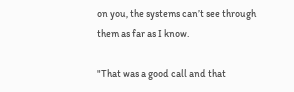on you, the systems can’t see through them as far as I know.

"That was a good call and that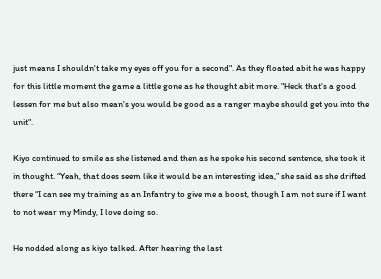just means I shouldn't take my eyes off you for a second". As they floated abit he was happy for this little moment the game a little gone as he thought abit more. "Heck that's a good lessen for me but also mean's you would be good as a ranger maybe should get you into the unit".

Kiyo continued to smile as she listened and then as he spoke his second sentence, she took it in thought. “Yeah, that does seem like it would be an interesting idea,” she said as she drifted there “I can see my training as an Infantry to give me a boost, though I am not sure if I want to not wear my Mindy, I love doing so.

He nodded along as kiyo talked. After hearing the last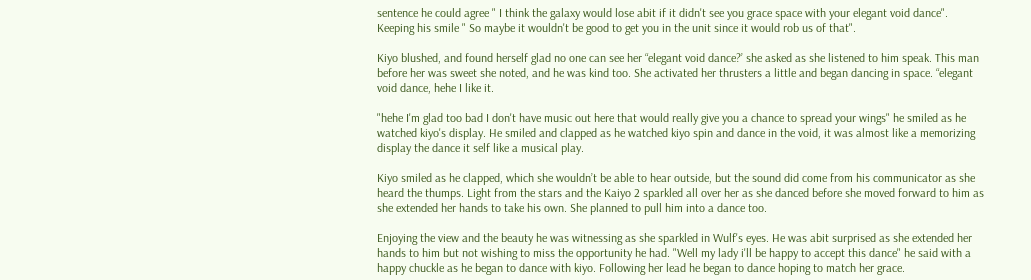sentence he could agree " I think the galaxy would lose abit if it didn't see you grace space with your elegant void dance". Keeping his smile " So maybe it wouldn't be good to get you in the unit since it would rob us of that".

Kiyo blushed, and found herself glad no one can see her “elegant void dance?’ she asked as she listened to him speak. This man before her was sweet she noted, and he was kind too. She activated her thrusters a little and began dancing in space. “elegant void dance, hehe I like it.

"hehe I'm glad too bad I don't have music out here that would really give you a chance to spread your wings" he smiled as he watched kiyo's display. He smiled and clapped as he watched kiyo spin and dance in the void, it was almost like a memorizing display the dance it self like a musical play.

Kiyo smiled as he clapped, which she wouldn’t be able to hear outside, but the sound did come from his communicator as she heard the thumps. Light from the stars and the Kaiyo 2 sparkled all over her as she danced before she moved forward to him as she extended her hands to take his own. She planned to pull him into a dance too.

Enjoying the view and the beauty he was witnessing as she sparkled in Wulf's eyes. He was abit surprised as she extended her hands to him but not wishing to miss the opportunity he had. "Well my lady i'll be happy to accept this dance" he said with a happy chuckle as he began to dance with kiyo. Following her lead he began to dance hoping to match her grace.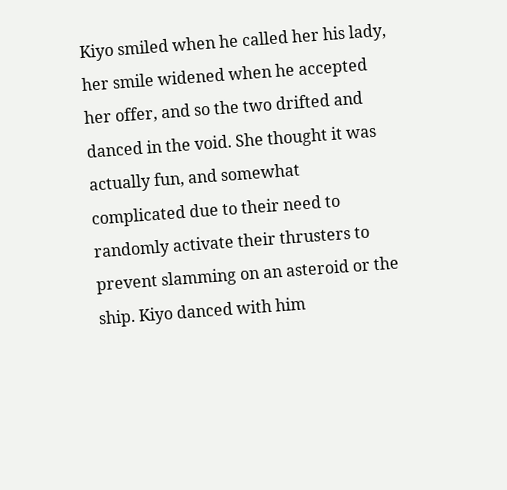Kiyo smiled when he called her his lady, her smile widened when he accepted her offer, and so the two drifted and danced in the void. She thought it was actually fun, and somewhat complicated due to their need to randomly activate their thrusters to prevent slamming on an asteroid or the ship. Kiyo danced with him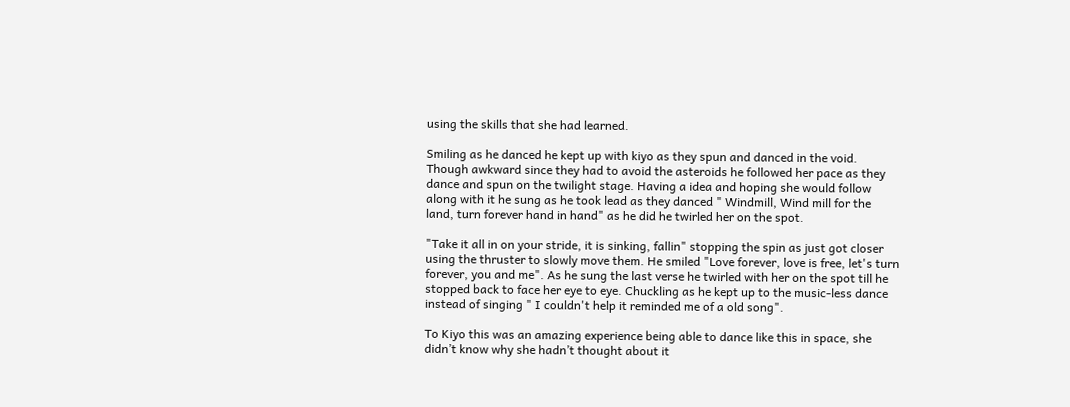using the skills that she had learned.

Smiling as he danced he kept up with kiyo as they spun and danced in the void. Though awkward since they had to avoid the asteroids he followed her pace as they dance and spun on the twilight stage. Having a idea and hoping she would follow along with it he sung as he took lead as they danced " Windmill, Wind mill for the land, turn forever hand in hand" as he did he twirled her on the spot.

"Take it all in on your stride, it is sinking, fallin" stopping the spin as just got closer using the thruster to slowly move them. He smiled "Love forever, love is free, let's turn forever, you and me". As he sung the last verse he twirled with her on the spot till he stopped back to face her eye to eye. Chuckling as he kept up to the music-less dance instead of singing " I couldn't help it reminded me of a old song".

To Kiyo this was an amazing experience being able to dance like this in space, she didn’t know why she hadn’t thought about it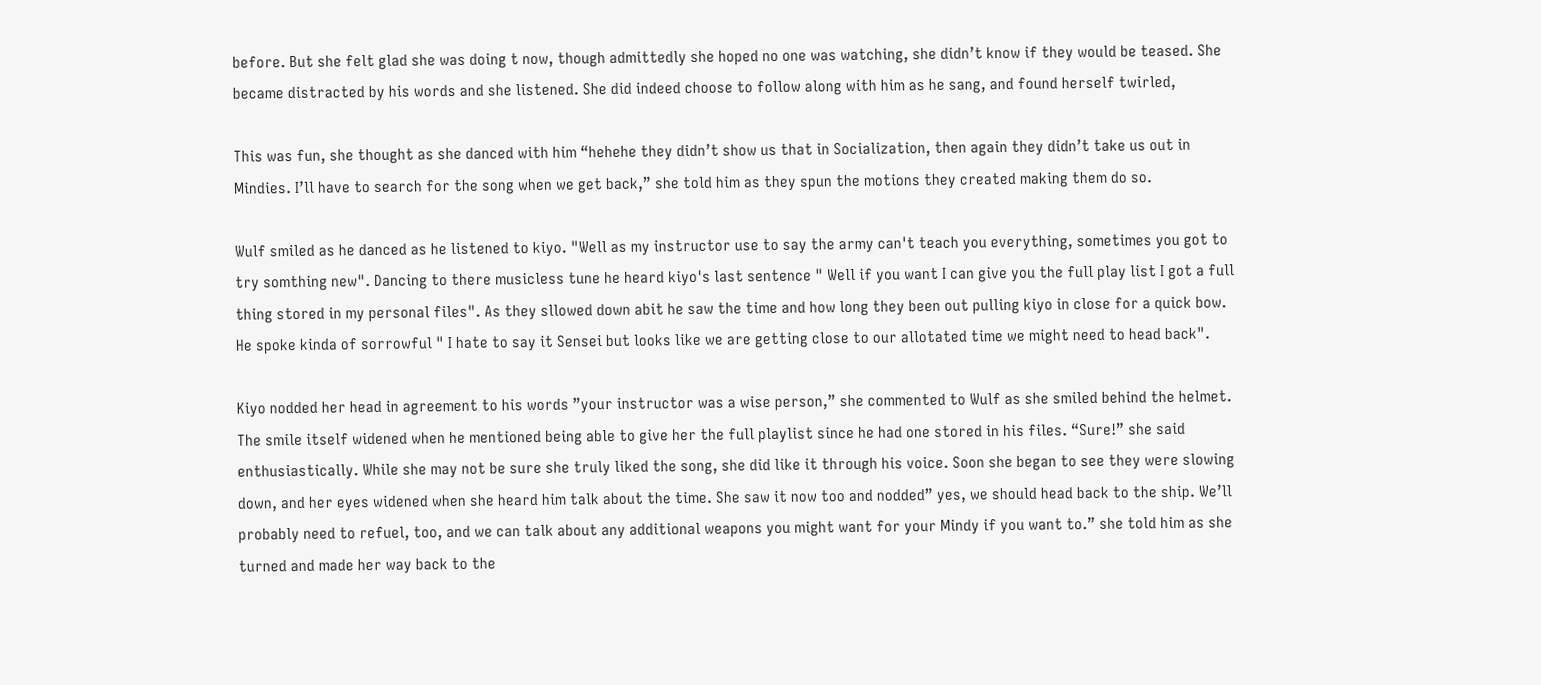before. But she felt glad she was doing t now, though admittedly she hoped no one was watching, she didn’t know if they would be teased. She became distracted by his words and she listened. She did indeed choose to follow along with him as he sang, and found herself twirled,

This was fun, she thought as she danced with him “hehehe they didn’t show us that in Socialization, then again they didn’t take us out in Mindies. I’ll have to search for the song when we get back,” she told him as they spun the motions they created making them do so.

Wulf smiled as he danced as he listened to kiyo. "Well as my instructor use to say the army can't teach you everything, sometimes you got to try somthing new". Dancing to there musicless tune he heard kiyo's last sentence " Well if you want I can give you the full play list I got a full thing stored in my personal files". As they sllowed down abit he saw the time and how long they been out pulling kiyo in close for a quick bow. He spoke kinda of sorrowful " I hate to say it Sensei but looks like we are getting close to our allotated time we might need to head back".

Kiyo nodded her head in agreement to his words ”your instructor was a wise person,” she commented to Wulf as she smiled behind the helmet. The smile itself widened when he mentioned being able to give her the full playlist since he had one stored in his files. “Sure!” she said enthusiastically. While she may not be sure she truly liked the song, she did like it through his voice. Soon she began to see they were slowing down, and her eyes widened when she heard him talk about the time. She saw it now too and nodded” yes, we should head back to the ship. We’ll probably need to refuel, too, and we can talk about any additional weapons you might want for your Mindy if you want to.” she told him as she turned and made her way back to the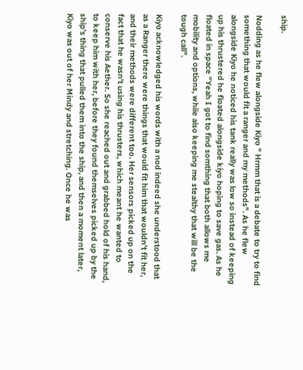ship.

Nodding as he flew alongside Kiyo " Hrmm that is a debate to try to find something that would fit a ranger and my methods". As he flew alongside Kiyo he noticed his tank really was low so instead of keeping up his thrustered he floated alongside kiyo hoping to save gas. As he floated in space "Yeah I got to find somthing that both allows me mobility and options, while also keeping me stealthy that will be the tough call".

Kiyo acknowledged his words with a nod indeed she understood that as a Ranger there were things that would fit him that wouldn’t fit her, and their methods were different too. Her sensors picked up on the fact that he wasn’t using his thrusters, which meant he wanted to conserve his Aether. So she reached out and grabbed hold of his hand, to keep him with her, before they found themselves picked up by the ship’s thing that pulled them into the ship, and then a moment later, Kiyo was out of her Mindy and stretching. Once he was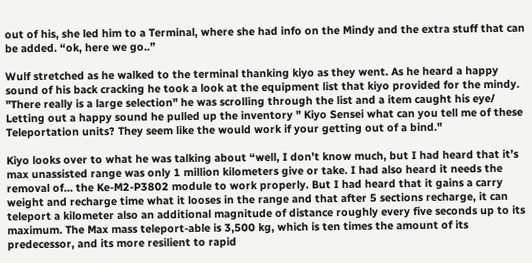out of his, she led him to a Terminal, where she had info on the Mindy and the extra stuff that can be added. “ok, here we go..”

Wulf stretched as he walked to the terminal thanking kiyo as they went. As he heard a happy sound of his back cracking he took a look at the equipment list that kiyo provided for the mindy. "There really is a large selection" he was scrolling through the list and a item caught his eye/ Letting out a happy sound he pulled up the inventory " Kiyo Sensei what can you tell me of these Teleportation units? They seem like the would work if your getting out of a bind."

Kiyo looks over to what he was talking about “well, I don’t know much, but I had heard that it’s max unassisted range was only 1 million kilometers give or take. I had also heard it needs the removal of… the Ke-M2-P3802 module to work properly. But I had heard that it gains a carry weight and recharge time what it looses in the range and that after 5 sections recharge, it can teleport a kilometer also an additional magnitude of distance roughly every five seconds up to its maximum. The Max mass teleport-able is 3,500 kg, which is ten times the amount of its predecessor, and its more resilient to rapid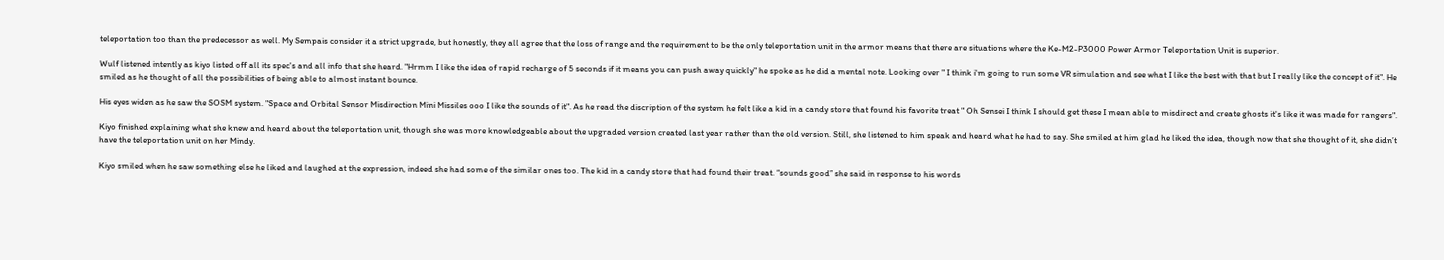teleportation too than the predecessor as well. My Sempais consider it a strict upgrade, but honestly, they all agree that the loss of range and the requirement to be the only teleportation unit in the armor means that there are situations where the Ke-M2-P3000 Power Armor Teleportation Unit is superior.

Wulf listened intently as kiyo listed off all its spec's and all info that she heard. "Hrmm I like the idea of rapid recharge of 5 seconds if it means you can push away quickly" he spoke as he did a mental note. Looking over " I think i'm going to run some VR simulation and see what I like the best with that but I really like the concept of it". He smiled as he thought of all the possibilities of being able to almost instant bounce.

His eyes widen as he saw the SOSM system. "Space and Orbital Sensor Misdirection Mini Missiles ooo I like the sounds of it". As he read the discription of the system he felt like a kid in a candy store that found his favorite treat " Oh Sensei I think I should get these I mean able to misdirect and create ghosts it's like it was made for rangers".

Kiyo finished explaining what she knew and heard about the teleportation unit, though she was more knowledgeable about the upgraded version created last year rather than the old version. Still, she listened to him speak and heard what he had to say. She smiled at him glad he liked the idea, though now that she thought of it, she didn’t have the teleportation unit on her Mindy.

Kiyo smiled when he saw something else he liked and laughed at the expression, indeed she had some of the similar ones too. The kid in a candy store that had found their treat. “sounds good” she said in response to his words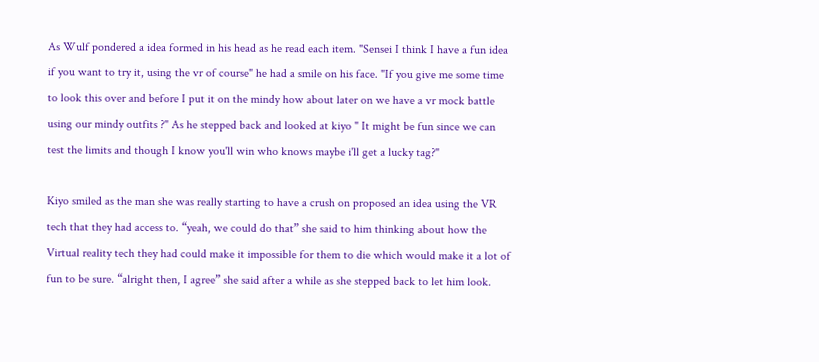As Wulf pondered a idea formed in his head as he read each item. "Sensei I think I have a fun idea if you want to try it, using the vr of course" he had a smile on his face. "If you give me some time to look this over and before I put it on the mindy how about later on we have a vr mock battle using our mindy outfits ?" As he stepped back and looked at kiyo " It might be fun since we can test the limits and though I know you'll win who knows maybe i'll get a lucky tag?"

Kiyo smiled as the man she was really starting to have a crush on proposed an idea using the VR tech that they had access to. “yeah, we could do that” she said to him thinking about how the Virtual reality tech they had could make it impossible for them to die which would make it a lot of fun to be sure. “alright then, I agree” she said after a while as she stepped back to let him look.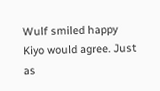Wulf smiled happy Kiyo would agree. Just as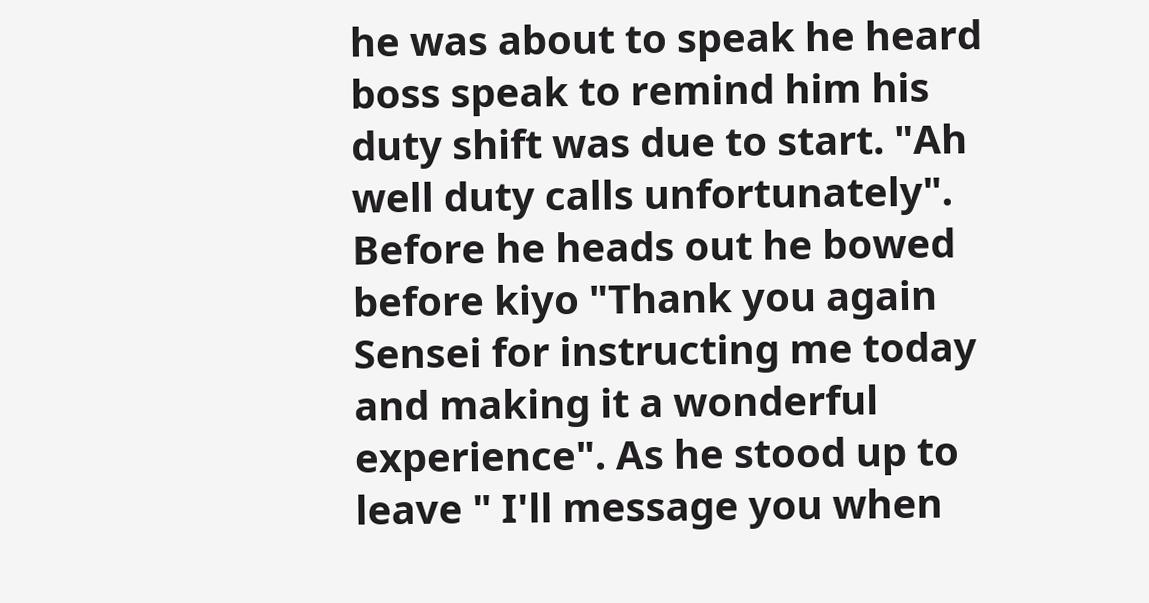he was about to speak he heard boss speak to remind him his duty shift was due to start. "Ah well duty calls unfortunately". Before he heads out he bowed before kiyo "Thank you again Sensei for instructing me today and making it a wonderful experience". As he stood up to leave " I'll message you when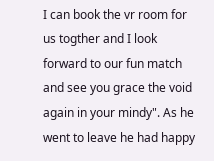I can book the vr room for us togther and I look forward to our fun match and see you grace the void again in your mindy". As he went to leave he had happy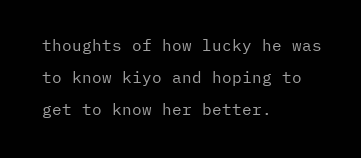thoughts of how lucky he was to know kiyo and hoping to get to know her better.